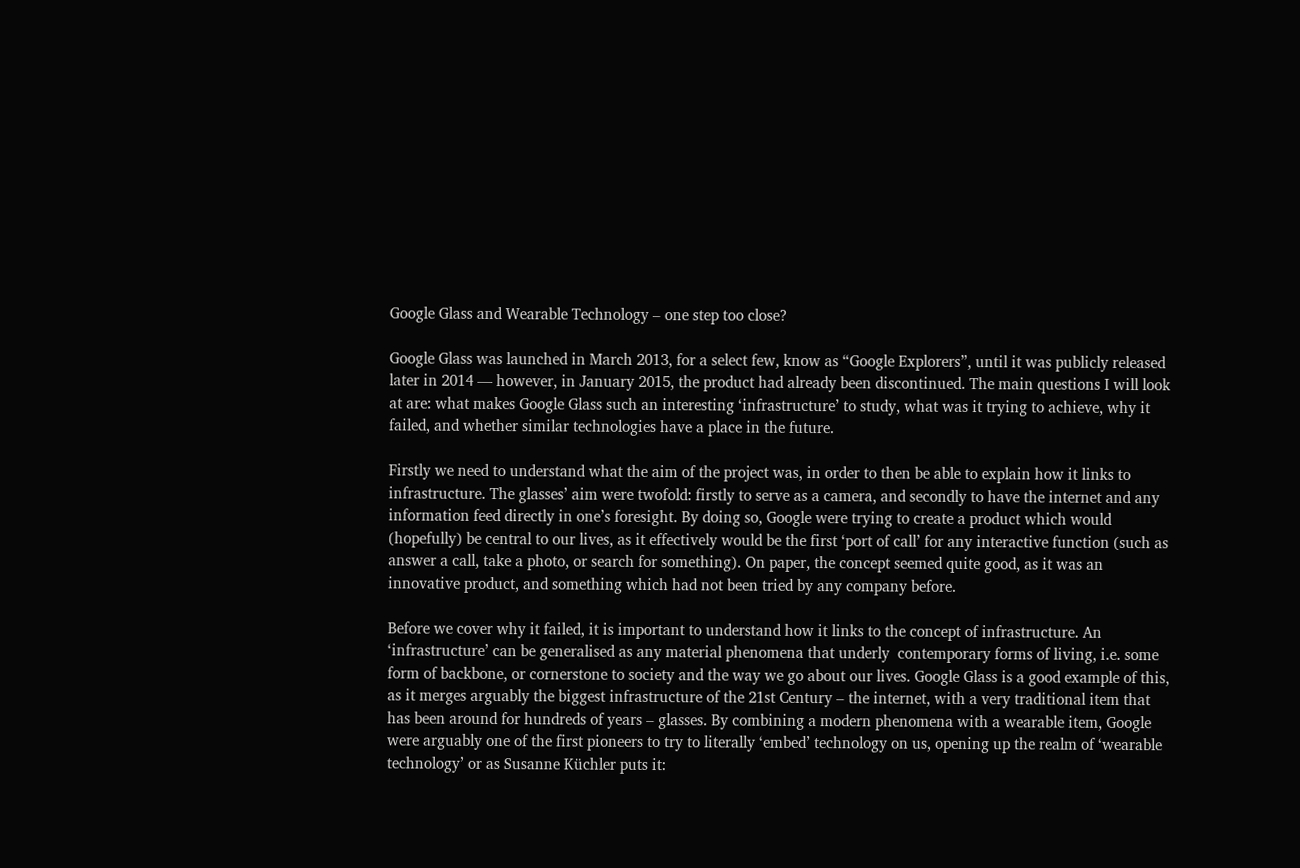Google Glass and Wearable Technology – one step too close?

Google Glass was launched in March 2013, for a select few, know as “Google Explorers”, until it was publicly released later in 2014 — however, in January 2015, the product had already been discontinued. The main questions I will look at are: what makes Google Glass such an interesting ‘infrastructure’ to study, what was it trying to achieve, why it failed, and whether similar technologies have a place in the future.

Firstly we need to understand what the aim of the project was, in order to then be able to explain how it links to infrastructure. The glasses’ aim were twofold: firstly to serve as a camera, and secondly to have the internet and any information feed directly in one’s foresight. By doing so, Google were trying to create a product which would (hopefully) be central to our lives, as it effectively would be the first ‘port of call’ for any interactive function (such as answer a call, take a photo, or search for something). On paper, the concept seemed quite good, as it was an innovative product, and something which had not been tried by any company before.

Before we cover why it failed, it is important to understand how it links to the concept of infrastructure. An ‘infrastructure’ can be generalised as any material phenomena that underly  contemporary forms of living, i.e. some form of backbone, or cornerstone to society and the way we go about our lives. Google Glass is a good example of this, as it merges arguably the biggest infrastructure of the 21st Century – the internet, with a very traditional item that has been around for hundreds of years – glasses. By combining a modern phenomena with a wearable item, Google were arguably one of the first pioneers to try to literally ‘embed’ technology on us, opening up the realm of ‘wearable technology’ or as Susanne Küchler puts it: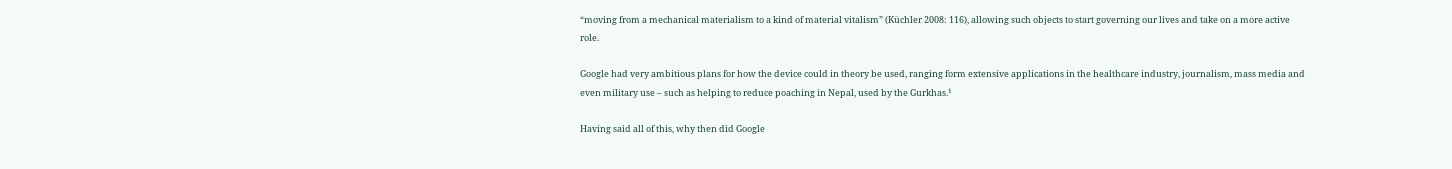“moving from a mechanical materialism to a kind of material vitalism” (Küchler 2008: 116), allowing such objects to start governing our lives and take on a more active role.

Google had very ambitious plans for how the device could in theory be used, ranging form extensive applications in the healthcare industry, journalism, mass media and even military use – such as helping to reduce poaching in Nepal, used by the Gurkhas.¹

Having said all of this, why then did Google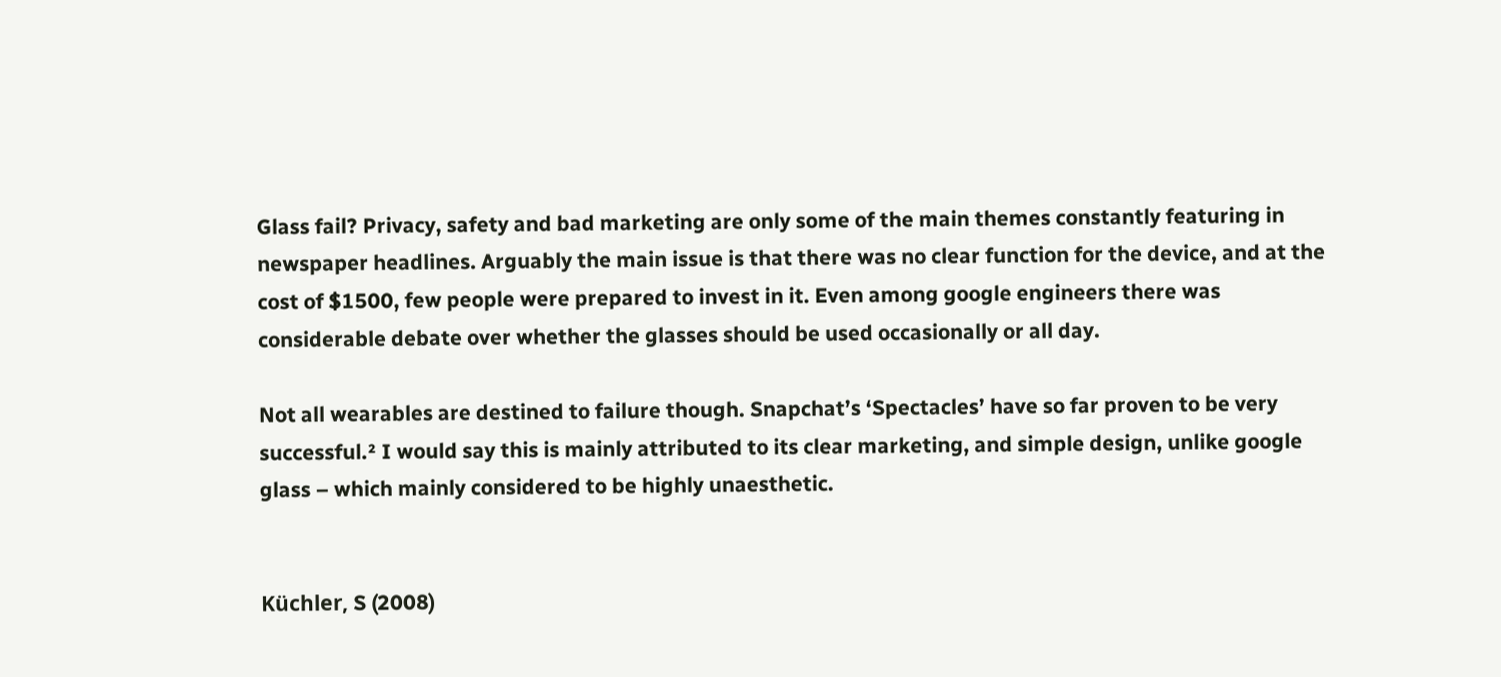Glass fail? Privacy, safety and bad marketing are only some of the main themes constantly featuring in newspaper headlines. Arguably the main issue is that there was no clear function for the device, and at the cost of $1500, few people were prepared to invest in it. Even among google engineers there was considerable debate over whether the glasses should be used occasionally or all day.

Not all wearables are destined to failure though. Snapchat’s ‘Spectacles’ have so far proven to be very successful.² I would say this is mainly attributed to its clear marketing, and simple design, unlike google glass – which mainly considered to be highly unaesthetic.


Küchler, S (2008)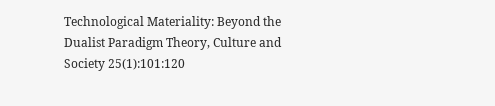Technological Materiality: Beyond the Dualist Paradigm Theory, Culture and Society 25(1):101:120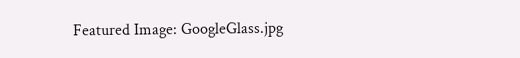Featured Image: GoogleGlass.jpg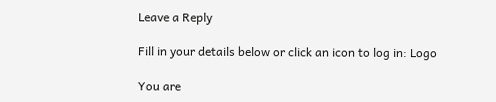Leave a Reply

Fill in your details below or click an icon to log in: Logo

You are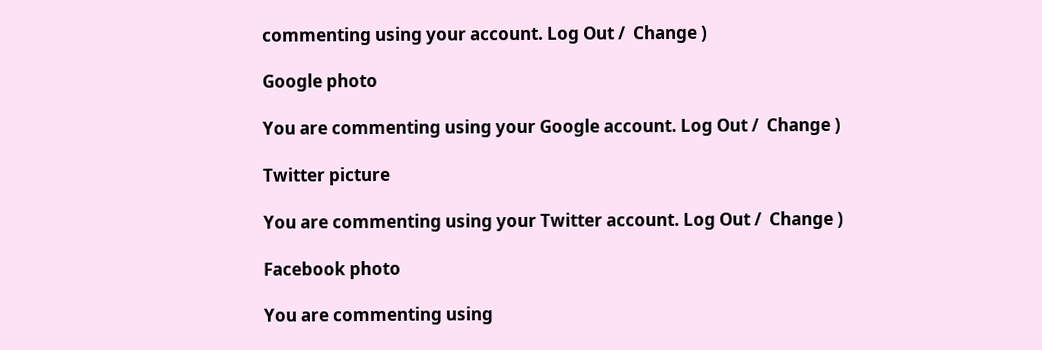commenting using your account. Log Out /  Change )

Google photo

You are commenting using your Google account. Log Out /  Change )

Twitter picture

You are commenting using your Twitter account. Log Out /  Change )

Facebook photo

You are commenting using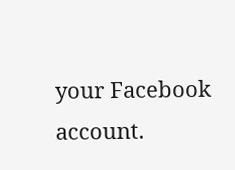your Facebook account.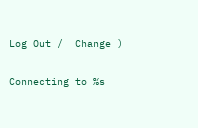Log Out /  Change )

Connecting to %s